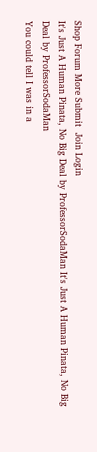Shop Forum More Submit  Join Login
It's Just A Human Pinata, No Big Deal by ProfessorSodaMan It's Just A Human Pinata, No Big Deal by ProfessorSodaMan
You could tell I was in a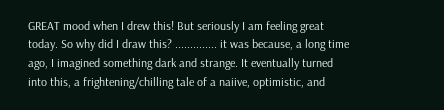GREAT mood when I drew this! But seriously I am feeling great today. So why did I draw this? .............. it was because, a long time ago, I imagined something dark and strange. It eventually turned into this, a frightening/chilling tale of a naiive, optimistic, and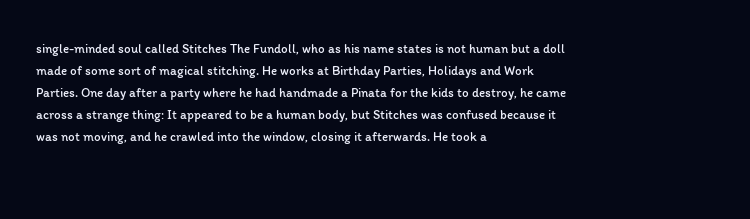single-minded soul called Stitches The Fundoll, who as his name states is not human but a doll made of some sort of magical stitching. He works at Birthday Parties, Holidays and Work Parties. One day after a party where he had handmade a Pinata for the kids to destroy, he came across a strange thing: It appeared to be a human body, but Stitches was confused because it was not moving, and he crawled into the window, closing it afterwards. He took a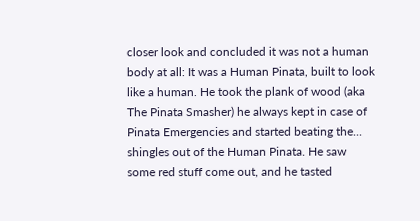closer look and concluded it was not a human body at all: It was a Human Pinata, built to look like a human. He took the plank of wood (aka The Pinata Smasher) he always kept in case of Pinata Emergencies and started beating the... shingles out of the Human Pinata. He saw some red stuff come out, and he tasted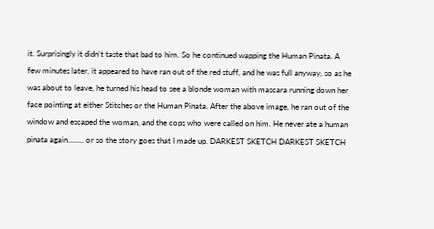it. Surprisingly it didn't taste that bad to him. So he continued wapping the Human Pinata. A few minutes later, it appeared to have ran out of the red stuff, and he was full anyway, so as he was about to leave, he turned his head to see a blonde woman with mascara running down her face pointing at either Stitches or the Human Pinata. After the above image, he ran out of the window and escaped the woman, and the cops who were called on him. He never ate a human pinata again........ or so the story goes that I made up. DARKEST SKETCH DARKEST SKETCH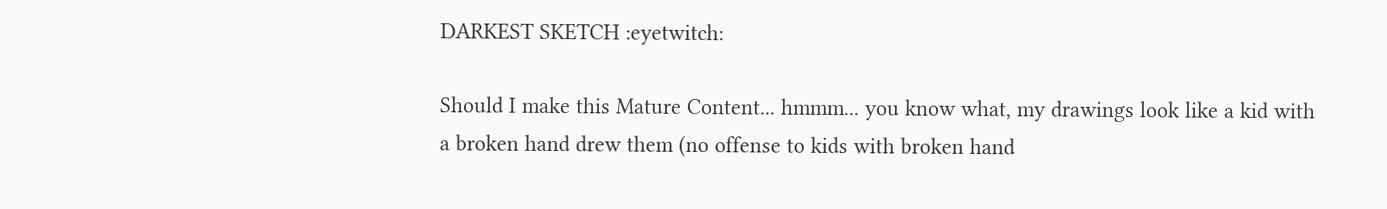DARKEST SKETCH :eyetwitch:

Should I make this Mature Content... hmmm... you know what, my drawings look like a kid with a broken hand drew them (no offense to kids with broken hand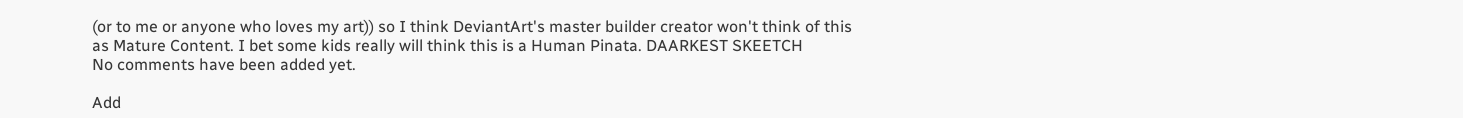(or to me or anyone who loves my art)) so I think DeviantArt's master builder creator won't think of this as Mature Content. I bet some kids really will think this is a Human Pinata. DAARKEST SKEETCH
No comments have been added yet.

Add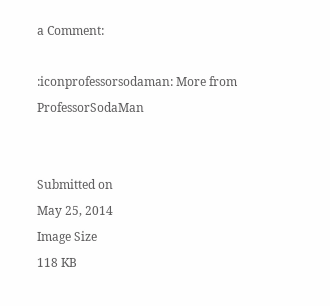a Comment:

:iconprofessorsodaman: More from ProfessorSodaMan


Submitted on
May 25, 2014
Image Size
118 KB